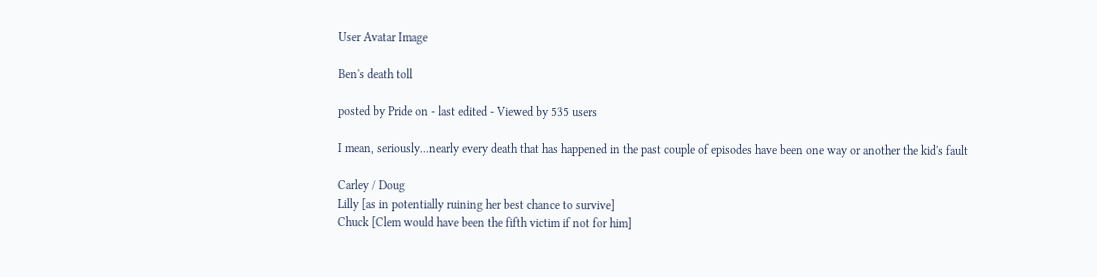User Avatar Image

Ben's death toll

posted by Pride on - last edited - Viewed by 535 users

I mean, seriously...nearly every death that has happened in the past couple of episodes have been one way or another the kid's fault

Carley / Doug
Lilly [as in potentially ruining her best chance to survive]
Chuck [Clem would have been the fifth victim if not for him]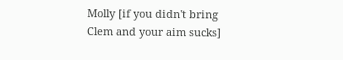Molly [if you didn't bring Clem and your aim sucks]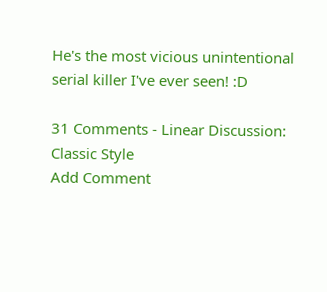He's the most vicious unintentional serial killer I've ever seen! :D

31 Comments - Linear Discussion: Classic Style
Add Comment